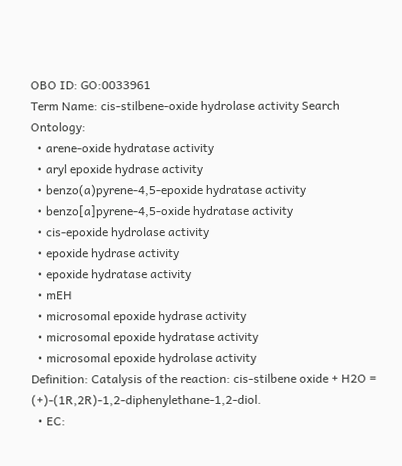OBO ID: GO:0033961
Term Name: cis-stilbene-oxide hydrolase activity Search Ontology:
  • arene-oxide hydratase activity
  • aryl epoxide hydrase activity
  • benzo(a)pyrene-4,5-epoxide hydratase activity
  • benzo[a]pyrene-4,5-oxide hydratase activity
  • cis-epoxide hydrolase activity
  • epoxide hydrase activity
  • epoxide hydratase activity
  • mEH
  • microsomal epoxide hydrase activity
  • microsomal epoxide hydratase activity
  • microsomal epoxide hydrolase activity
Definition: Catalysis of the reaction: cis-stilbene oxide + H2O = (+)-(1R,2R)-1,2-diphenylethane-1,2-diol.
  • EC: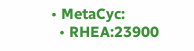• MetaCyc:
  • RHEA:23900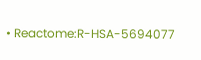• Reactome:R-HSA-5694077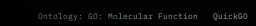Ontology: GO: Molecular Function   QuickGO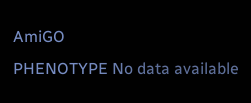AmiGO
PHENOTYPE No data available